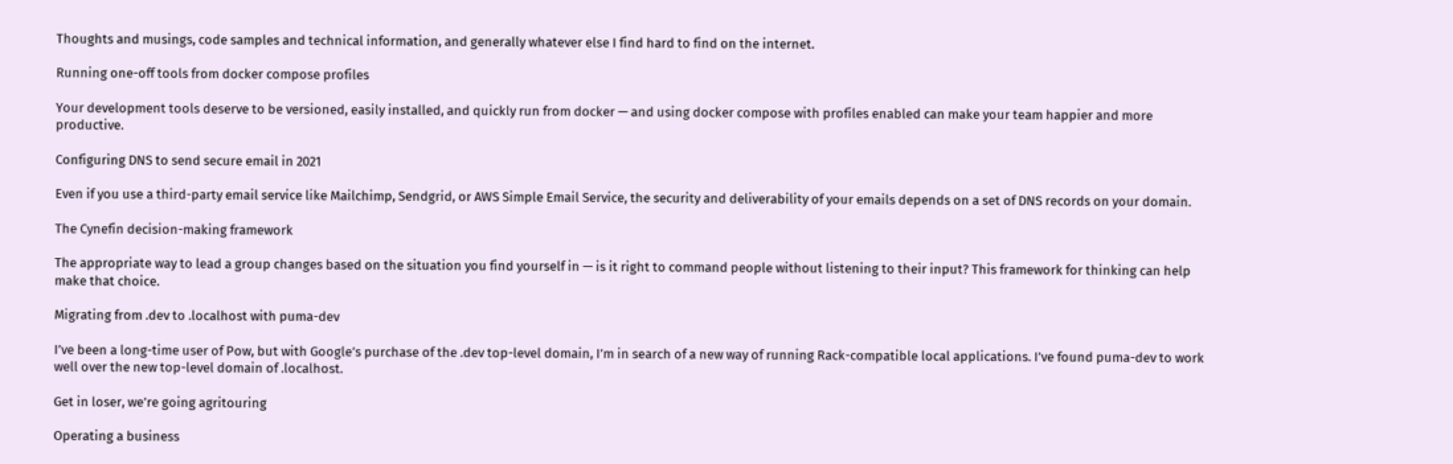Thoughts and musings, code samples and technical information, and generally whatever else I find hard to find on the internet.

Running one-off tools from docker compose profiles

Your development tools deserve to be versioned, easily installed, and quickly run from docker — and using docker compose with profiles enabled can make your team happier and more productive.

Configuring DNS to send secure email in 2021

Even if you use a third-party email service like Mailchimp, Sendgrid, or AWS Simple Email Service, the security and deliverability of your emails depends on a set of DNS records on your domain.

The Cynefin decision-making framework

The appropriate way to lead a group changes based on the situation you find yourself in — is it right to command people without listening to their input? This framework for thinking can help make that choice.

Migrating from .dev to .localhost with puma-dev

I’ve been a long-time user of Pow, but with Google’s purchase of the .dev top-level domain, I’m in search of a new way of running Rack-compatible local applications. I’ve found puma-dev to work well over the new top-level domain of .localhost.

Get in loser, we’re going agritouring

Operating a business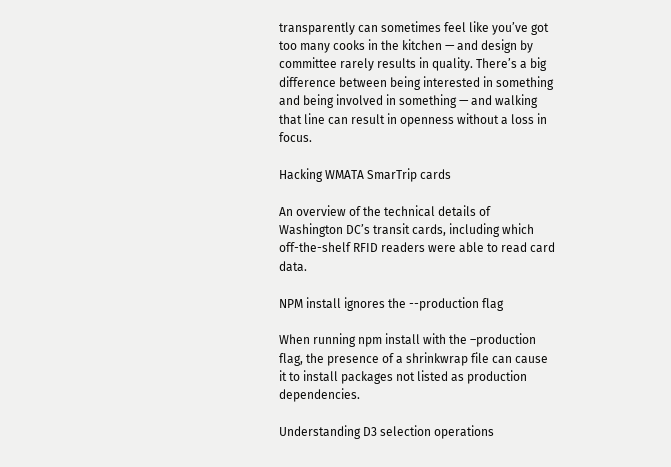transparently can sometimes feel like you’ve got too many cooks in the kitchen — and design by committee rarely results in quality. There’s a big difference between being interested in something and being involved in something — and walking that line can result in openness without a loss in focus.

Hacking WMATA SmarTrip cards

An overview of the technical details of Washington DC’s transit cards, including which off-the-shelf RFID readers were able to read card data.

NPM install ignores the --production flag

When running npm install with the –production flag, the presence of a shrinkwrap file can cause it to install packages not listed as production dependencies.

Understanding D3 selection operations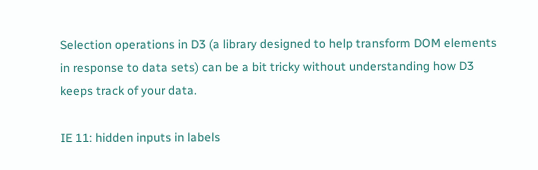Selection operations in D3 (a library designed to help transform DOM elements in response to data sets) can be a bit tricky without understanding how D3 keeps track of your data.

IE 11: hidden inputs in labels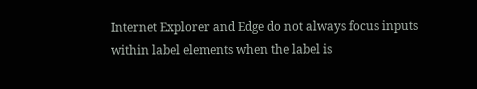Internet Explorer and Edge do not always focus inputs within label elements when the label is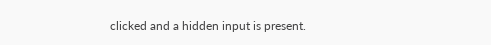clicked and a hidden input is present.